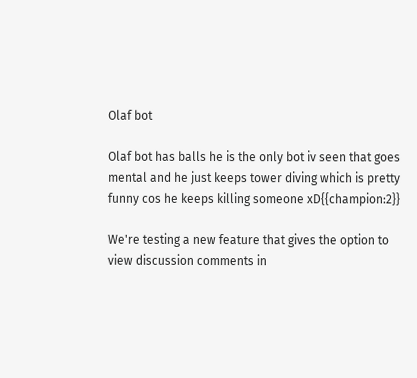Olaf bot

Olaf bot has balls he is the only bot iv seen that goes mental and he just keeps tower diving which is pretty funny cos he keeps killing someone xD{{champion:2}}

We're testing a new feature that gives the option to view discussion comments in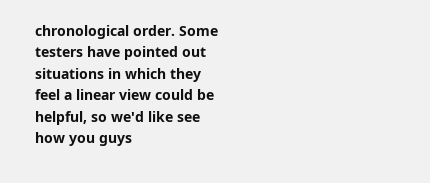chronological order. Some testers have pointed out situations in which they feel a linear view could be helpful, so we'd like see how you guys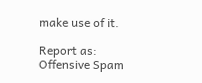make use of it.

Report as:
Offensive Spam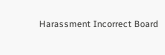Harassment Incorrect Board